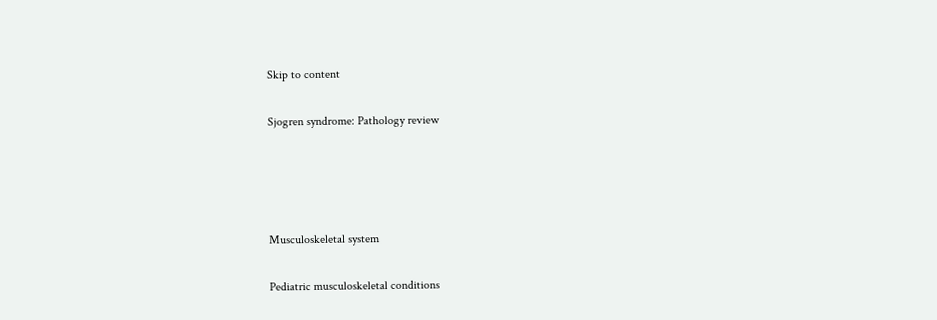Skip to content

Sjogren syndrome: Pathology review




Musculoskeletal system

Pediatric musculoskeletal conditions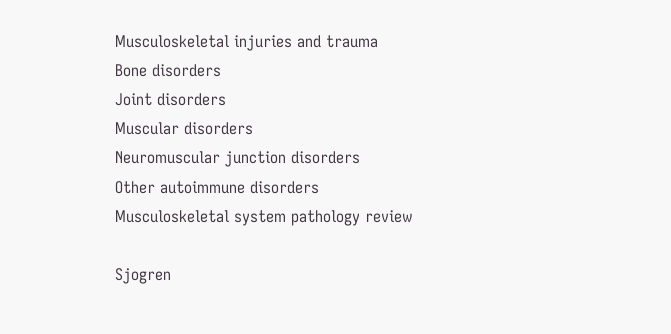Musculoskeletal injuries and trauma
Bone disorders
Joint disorders
Muscular disorders
Neuromuscular junction disorders
Other autoimmune disorders
Musculoskeletal system pathology review

Sjogren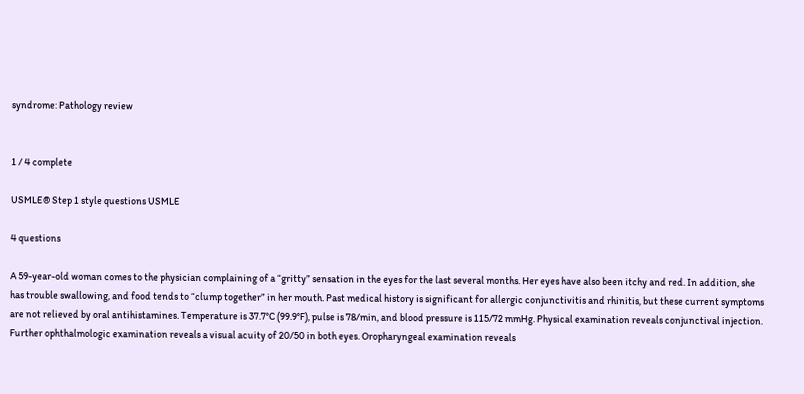syndrome: Pathology review


1 / 4 complete

USMLE® Step 1 style questions USMLE

4 questions

A 59-year-old woman comes to the physician complaining of a “gritty” sensation in the eyes for the last several months. Her eyes have also been itchy and red. In addition, she has trouble swallowing, and food tends to “clump together” in her mouth. Past medical history is significant for allergic conjunctivitis and rhinitis, but these current symptoms are not relieved by oral antihistamines. Temperature is 37.7°C (99.9°F), pulse is 78/min, and blood pressure is 115/72 mmHg. Physical examination reveals conjunctival injection. Further ophthalmologic examination reveals a visual acuity of 20/50 in both eyes. Oropharyngeal examination reveals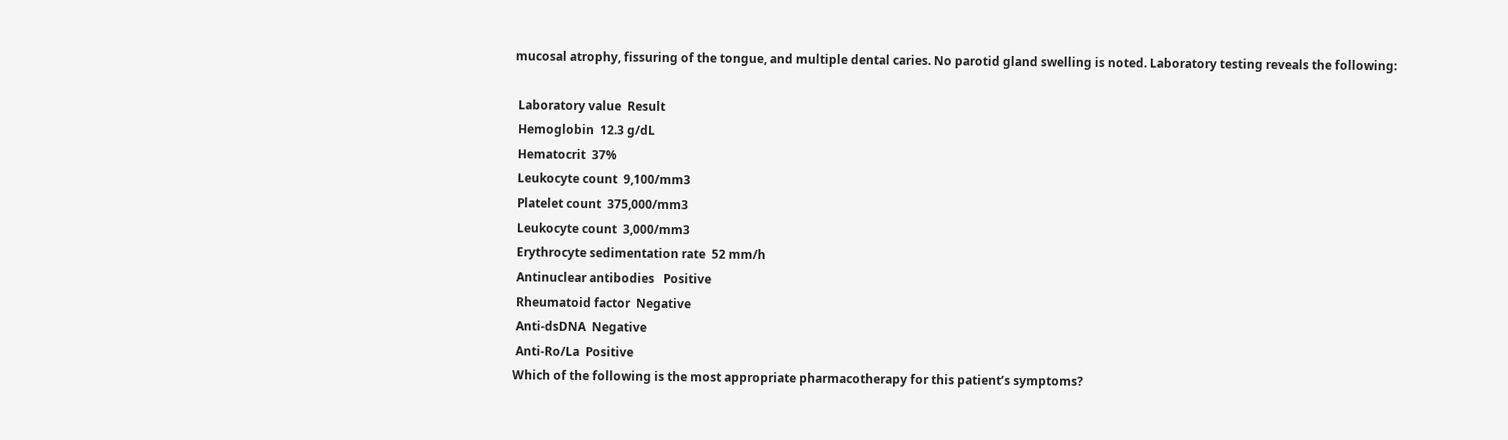mucosal atrophy, fissuring of the tongue, and multiple dental caries. No parotid gland swelling is noted. Laboratory testing reveals the following:

 Laboratory value  Result
 Hemoglobin  12.3 g/dL
 Hematocrit  37%
 Leukocyte count  9,100/mm3
 Platelet count  375,000/mm3
 Leukocyte count  3,000/mm3
 Erythrocyte sedimentation rate  52 mm/h
 Antinuclear antibodies   Positive
 Rheumatoid factor  Negative
 Anti-dsDNA  Negative
 Anti-Ro/La  Positive
Which of the following is the most appropriate pharmacotherapy for this patient’s symptoms?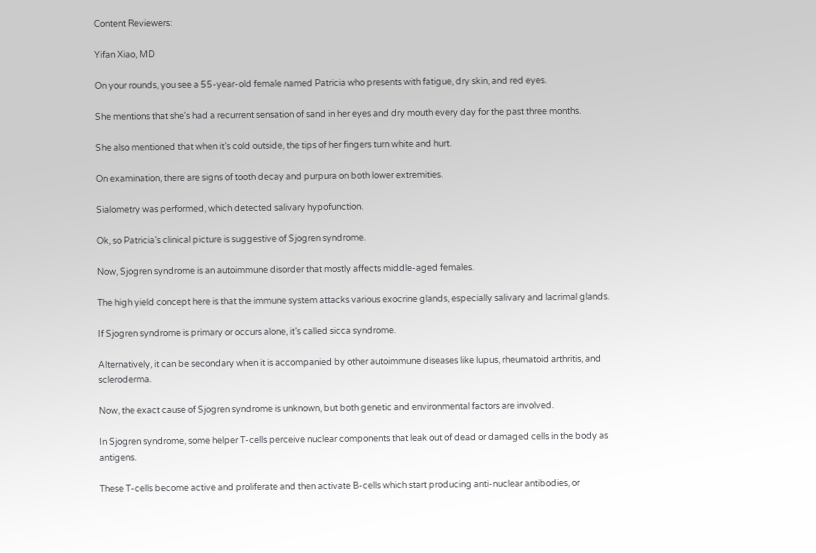Content Reviewers:

Yifan Xiao, MD

On your rounds, you see a 55-year-old female named Patricia who presents with fatigue, dry skin, and red eyes.

She mentions that she's had a recurrent sensation of sand in her eyes and dry mouth every day for the past three months.

She also mentioned that when it’s cold outside, the tips of her fingers turn white and hurt.

On examination, there are signs of tooth decay and purpura on both lower extremities.

Sialometry was performed, which detected salivary hypofunction.

Ok, so Patricia’s clinical picture is suggestive of Sjogren syndrome.

Now, Sjogren syndrome is an autoimmune disorder that mostly affects middle-aged females.

The high yield concept here is that the immune system attacks various exocrine glands, especially salivary and lacrimal glands.

If Sjogren syndrome is primary or occurs alone, it’s called sicca syndrome.

Alternatively, it can be secondary when it is accompanied by other autoimmune diseases like lupus, rheumatoid arthritis, and scleroderma.

Now, the exact cause of Sjogren syndrome is unknown, but both genetic and environmental factors are involved.

In Sjogren syndrome, some helper T-cells perceive nuclear components that leak out of dead or damaged cells in the body as antigens.

These T-cells become active and proliferate and then activate B-cells which start producing anti-nuclear antibodies, or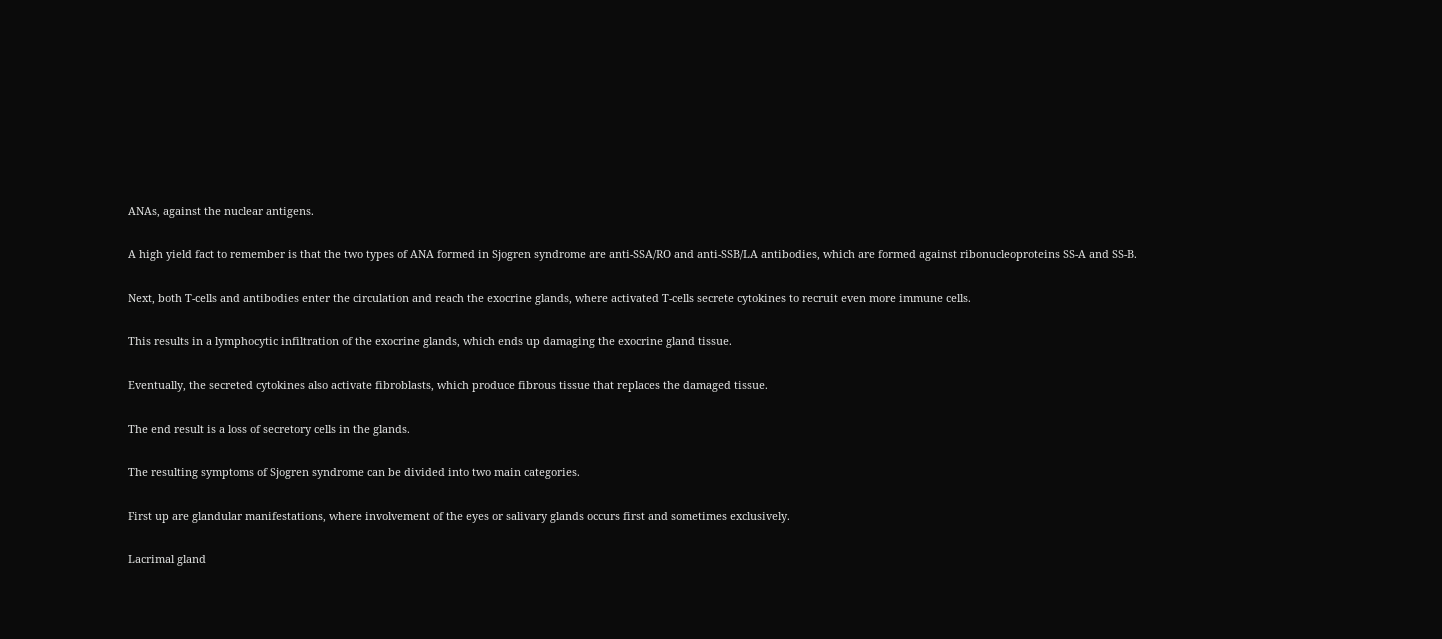ANAs, against the nuclear antigens.

A high yield fact to remember is that the two types of ANA formed in Sjogren syndrome are anti-SSA/RO and anti-SSB/LA antibodies, which are formed against ribonucleoproteins SS-A and SS-B.

Next, both T-cells and antibodies enter the circulation and reach the exocrine glands, where activated T-cells secrete cytokines to recruit even more immune cells.

This results in a lymphocytic infiltration of the exocrine glands, which ends up damaging the exocrine gland tissue.

Eventually, the secreted cytokines also activate fibroblasts, which produce fibrous tissue that replaces the damaged tissue.

The end result is a loss of secretory cells in the glands.

The resulting symptoms of Sjogren syndrome can be divided into two main categories.

First up are glandular manifestations, where involvement of the eyes or salivary glands occurs first and sometimes exclusively.

Lacrimal gland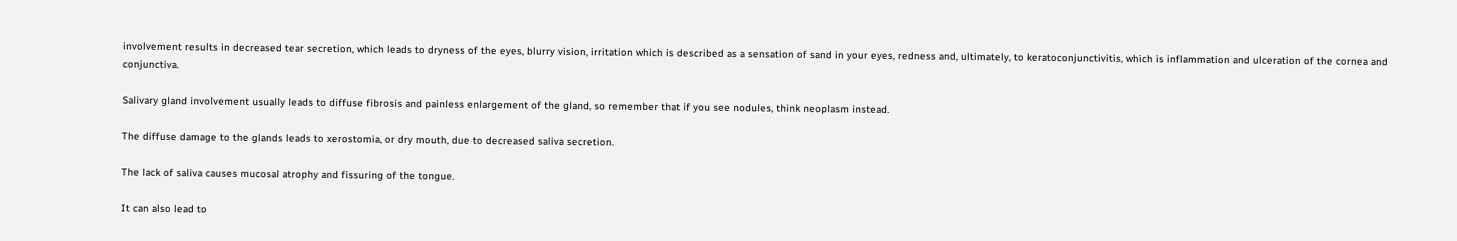involvement results in decreased tear secretion, which leads to dryness of the eyes, blurry vision, irritation which is described as a sensation of sand in your eyes, redness and, ultimately, to keratoconjunctivitis, which is inflammation and ulceration of the cornea and conjunctiva.

Salivary gland involvement usually leads to diffuse fibrosis and painless enlargement of the gland, so remember that if you see nodules, think neoplasm instead.

The diffuse damage to the glands leads to xerostomia, or dry mouth, due to decreased saliva secretion.

The lack of saliva causes mucosal atrophy and fissuring of the tongue.

It can also lead to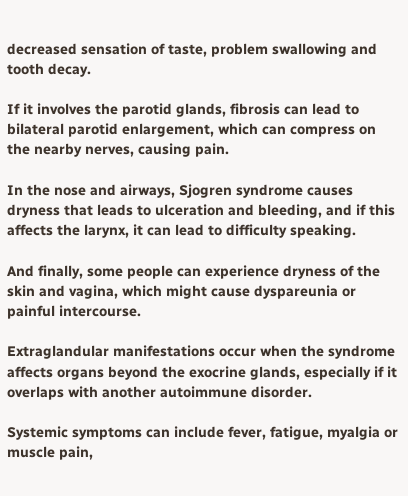decreased sensation of taste, problem swallowing and tooth decay.

If it involves the parotid glands, fibrosis can lead to bilateral parotid enlargement, which can compress on the nearby nerves, causing pain.

In the nose and airways, Sjogren syndrome causes dryness that leads to ulceration and bleeding, and if this affects the larynx, it can lead to difficulty speaking.

And finally, some people can experience dryness of the skin and vagina, which might cause dyspareunia or painful intercourse.

Extraglandular manifestations occur when the syndrome affects organs beyond the exocrine glands, especially if it overlaps with another autoimmune disorder.

Systemic symptoms can include fever, fatigue, myalgia or muscle pain,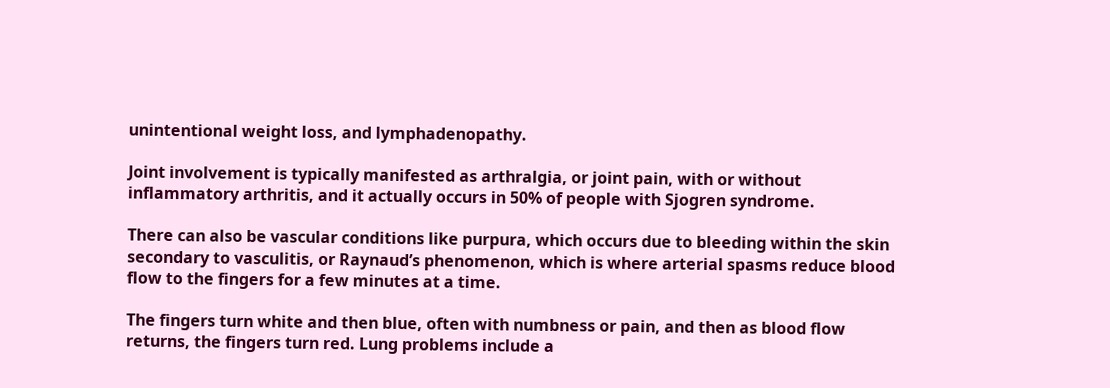unintentional weight loss, and lymphadenopathy.

Joint involvement is typically manifested as arthralgia, or joint pain, with or without inflammatory arthritis, and it actually occurs in 50% of people with Sjogren syndrome.

There can also be vascular conditions like purpura, which occurs due to bleeding within the skin secondary to vasculitis, or Raynaud’s phenomenon, which is where arterial spasms reduce blood flow to the fingers for a few minutes at a time.

The fingers turn white and then blue, often with numbness or pain, and then as blood flow returns, the fingers turn red. Lung problems include a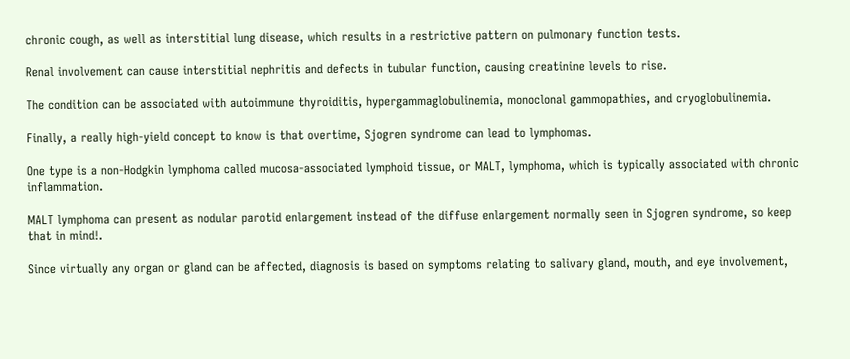chronic cough, as well as interstitial lung disease, which results in a restrictive pattern on pulmonary function tests.

Renal involvement can cause interstitial nephritis and defects in tubular function, causing creatinine levels to rise.

The condition can be associated with autoimmune thyroiditis, hypergammaglobulinemia, monoclonal gammopathies, and cryoglobulinemia.

Finally, a really high-yield concept to know is that overtime, Sjogren syndrome can lead to lymphomas.

One type is a non-Hodgkin lymphoma called mucosa-associated lymphoid tissue, or MALT, lymphoma, which is typically associated with chronic inflammation.

MALT lymphoma can present as nodular parotid enlargement instead of the diffuse enlargement normally seen in Sjogren syndrome, so keep that in mind!.

Since virtually any organ or gland can be affected, diagnosis is based on symptoms relating to salivary gland, mouth, and eye involvement,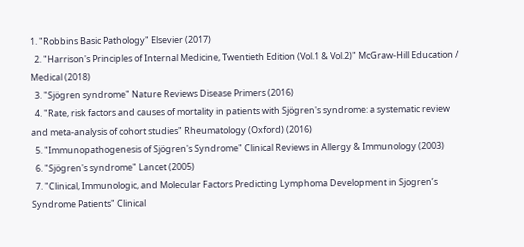1. "Robbins Basic Pathology" Elsevier (2017)
  2. "Harrison's Principles of Internal Medicine, Twentieth Edition (Vol.1 & Vol.2)" McGraw-Hill Education / Medical (2018)
  3. "Sjögren syndrome" Nature Reviews Disease Primers (2016)
  4. "Rate, risk factors and causes of mortality in patients with Sjögren's syndrome: a systematic review and meta-analysis of cohort studies" Rheumatology (Oxford) (2016)
  5. "Immunopathogenesis of Sjögren's Syndrome" Clinical Reviews in Allergy & Immunology (2003)
  6. "Sjögren's syndrome" Lancet (2005)
  7. "Clinical, Immunologic, and Molecular Factors Predicting Lymphoma Development in Sjogren’s Syndrome Patients" Clinical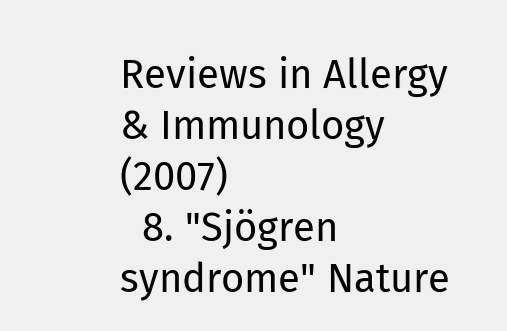Reviews in Allergy & Immunology (2007)
  8. "Sjögren syndrome" Nature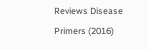Reviews Disease Primers (2016)